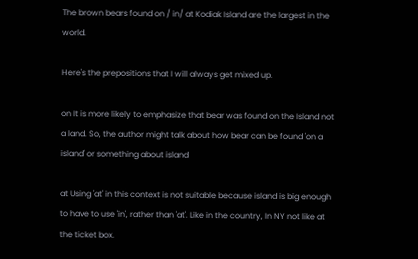The brown bears found on / in/ at Kodiak Island are the largest in the world.

Here's the prepositions that I will always get mixed up.

on It is more likely to emphasize that bear was found on the Island not a land. So, the author might talk about how bear can be found 'on a island' or something about island

at Using 'at' in this context is not suitable because island is big enough to have to use 'in', rather than 'at'. Like in the country, In NY not like at the ticket box.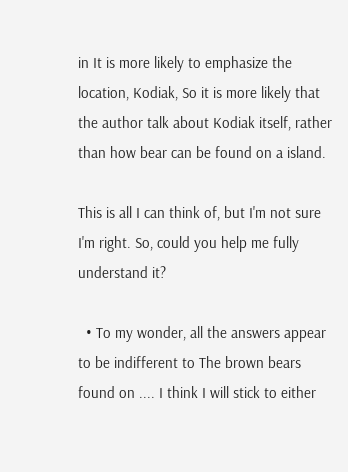in It is more likely to emphasize the location, Kodiak, So it is more likely that the author talk about Kodiak itself, rather than how bear can be found on a island.

This is all I can think of, but I'm not sure I'm right. So, could you help me fully understand it?

  • To my wonder, all the answers appear to be indifferent to The brown bears found on .... I think I will stick to either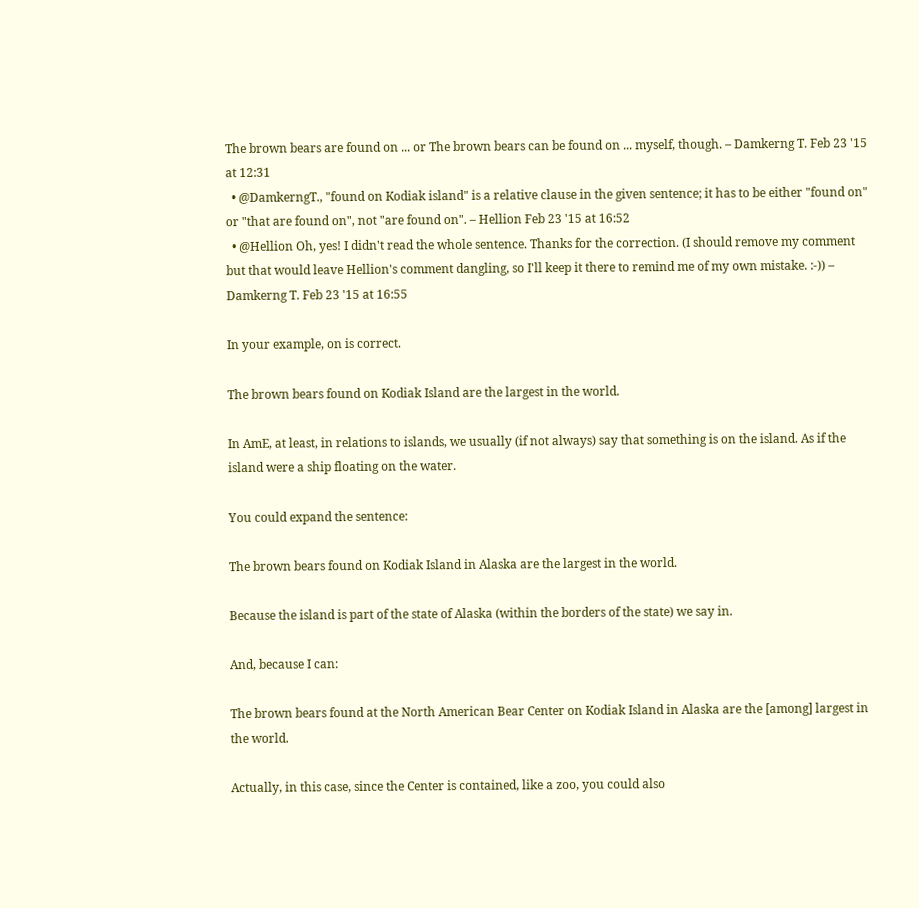The brown bears are found on ... or The brown bears can be found on ... myself, though. – Damkerng T. Feb 23 '15 at 12:31
  • @DamkerngT., "found on Kodiak island" is a relative clause in the given sentence; it has to be either "found on" or "that are found on", not "are found on". – Hellion Feb 23 '15 at 16:52
  • @Hellion Oh, yes! I didn't read the whole sentence. Thanks for the correction. (I should remove my comment but that would leave Hellion's comment dangling, so I'll keep it there to remind me of my own mistake. :-)) – Damkerng T. Feb 23 '15 at 16:55

In your example, on is correct.

The brown bears found on Kodiak Island are the largest in the world.

In AmE, at least, in relations to islands, we usually (if not always) say that something is on the island. As if the island were a ship floating on the water.

You could expand the sentence:

The brown bears found on Kodiak Island in Alaska are the largest in the world.

Because the island is part of the state of Alaska (within the borders of the state) we say in.

And, because I can:

The brown bears found at the North American Bear Center on Kodiak Island in Alaska are the [among] largest in the world.

Actually, in this case, since the Center is contained, like a zoo, you could also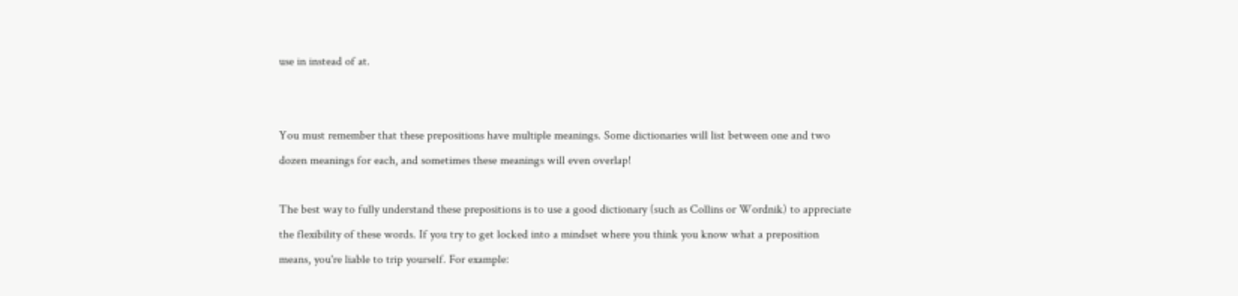use in instead of at.


You must remember that these prepositions have multiple meanings. Some dictionaries will list between one and two dozen meanings for each, and sometimes these meanings will even overlap!

The best way to fully understand these prepositions is to use a good dictionary (such as Collins or Wordnik) to appreciate the flexibility of these words. If you try to get locked into a mindset where you think you know what a preposition means, you're liable to trip yourself. For example: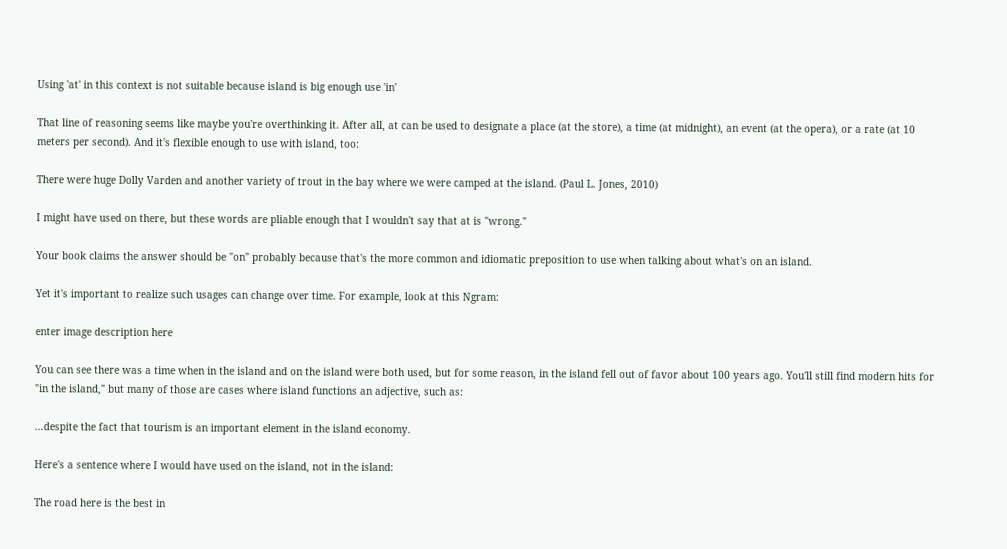Using 'at' in this context is not suitable because island is big enough use 'in'

That line of reasoning seems like maybe you're overthinking it. After all, at can be used to designate a place (at the store), a time (at midnight), an event (at the opera), or a rate (at 10 meters per second). And it's flexible enough to use with island, too:

There were huge Dolly Varden and another variety of trout in the bay where we were camped at the island. (Paul L. Jones, 2010)

I might have used on there, but these words are pliable enough that I wouldn't say that at is "wrong."

Your book claims the answer should be "on" probably because that's the more common and idiomatic preposition to use when talking about what's on an island.

Yet it's important to realize such usages can change over time. For example, look at this Ngram:

enter image description here

You can see there was a time when in the island and on the island were both used, but for some reason, in the island fell out of favor about 100 years ago. You'll still find modern hits for "in the island," but many of those are cases where island functions an adjective, such as:

...despite the fact that tourism is an important element in the island economy.

Here's a sentence where I would have used on the island, not in the island:

The road here is the best in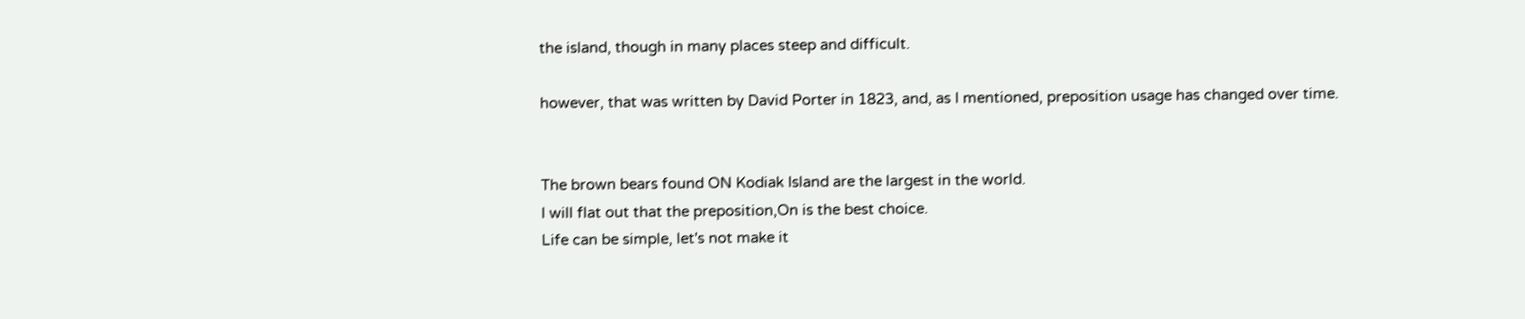the island, though in many places steep and difficult.

however, that was written by David Porter in 1823, and, as I mentioned, preposition usage has changed over time.


The brown bears found ON Kodiak Island are the largest in the world.
I will flat out that the preposition,On is the best choice.
Life can be simple, let's not make it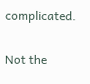complicated.

Not the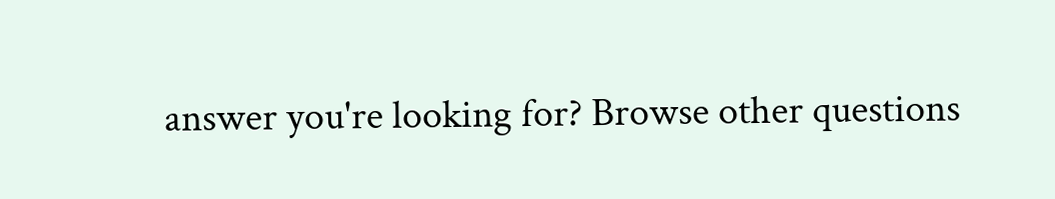answer you're looking for? Browse other questions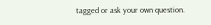tagged or ask your own question.